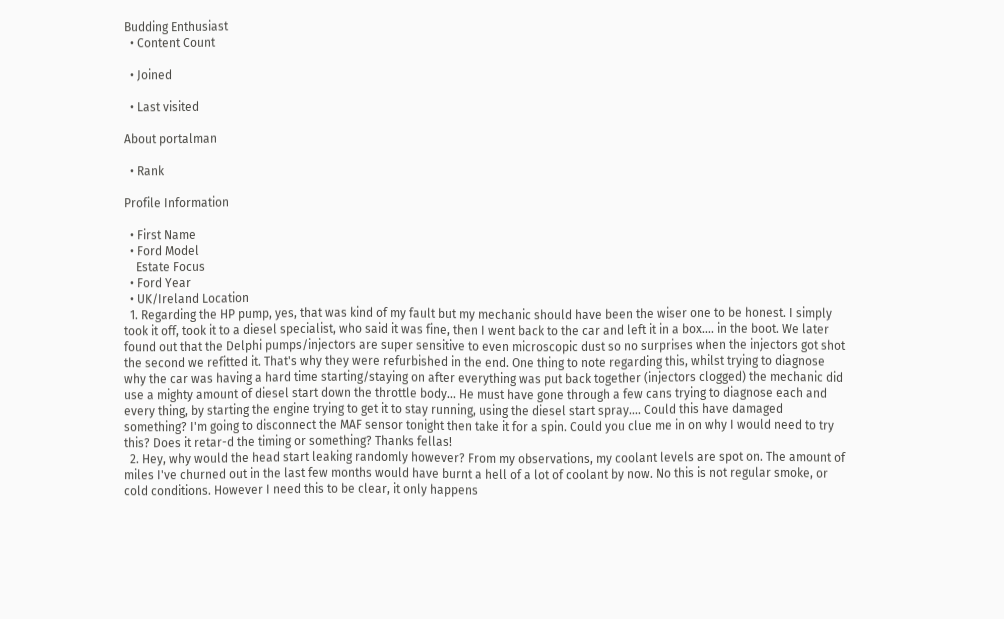Budding Enthusiast
  • Content Count

  • Joined

  • Last visited

About portalman

  • Rank

Profile Information

  • First Name
  • Ford Model
    Estate Focus
  • Ford Year
  • UK/Ireland Location
  1. Regarding the HP pump, yes, that was kind of my fault but my mechanic should have been the wiser one to be honest. I simply took it off, took it to a diesel specialist, who said it was fine, then I went back to the car and left it in a box.... in the boot. We later found out that the Delphi pumps/injectors are super sensitive to even microscopic dust so no surprises when the injectors got shot the second we refitted it. That's why they were refurbished in the end. One thing to note regarding this, whilst trying to diagnose why the car was having a hard time starting/staying on after everything was put back together (injectors clogged) the mechanic did use a mighty amount of diesel start down the throttle body... He must have gone through a few cans trying to diagnose each and every thing, by starting the engine trying to get it to stay running, using the diesel start spray.... Could this have damaged something? I'm going to disconnect the MAF sensor tonight then take it for a spin. Could you clue me in on why I would need to try this? Does it retar-d the timing or something? Thanks fellas!
  2. Hey, why would the head start leaking randomly however? From my observations, my coolant levels are spot on. The amount of miles I've churned out in the last few months would have burnt a hell of a lot of coolant by now. No this is not regular smoke, or cold conditions. However I need this to be clear, it only happens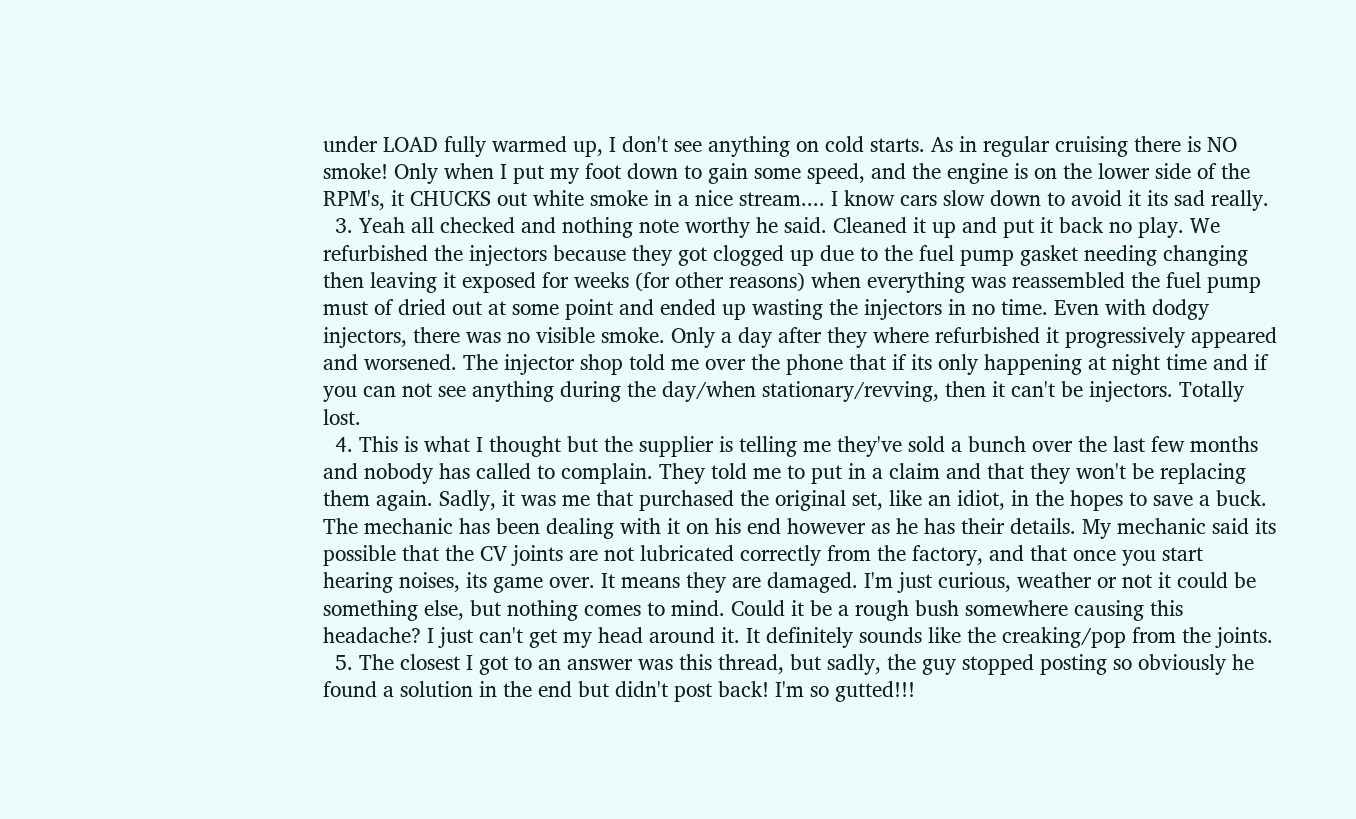under LOAD fully warmed up, I don't see anything on cold starts. As in regular cruising there is NO smoke! Only when I put my foot down to gain some speed, and the engine is on the lower side of the RPM's, it CHUCKS out white smoke in a nice stream.... I know cars slow down to avoid it its sad really.
  3. Yeah all checked and nothing note worthy he said. Cleaned it up and put it back no play. We refurbished the injectors because they got clogged up due to the fuel pump gasket needing changing then leaving it exposed for weeks (for other reasons) when everything was reassembled the fuel pump must of dried out at some point and ended up wasting the injectors in no time. Even with dodgy injectors, there was no visible smoke. Only a day after they where refurbished it progressively appeared and worsened. The injector shop told me over the phone that if its only happening at night time and if you can not see anything during the day/when stationary/revving, then it can't be injectors. Totally lost.
  4. This is what I thought but the supplier is telling me they've sold a bunch over the last few months and nobody has called to complain. They told me to put in a claim and that they won't be replacing them again. Sadly, it was me that purchased the original set, like an idiot, in the hopes to save a buck. The mechanic has been dealing with it on his end however as he has their details. My mechanic said its possible that the CV joints are not lubricated correctly from the factory, and that once you start hearing noises, its game over. It means they are damaged. I'm just curious, weather or not it could be something else, but nothing comes to mind. Could it be a rough bush somewhere causing this headache? I just can't get my head around it. It definitely sounds like the creaking/pop from the joints.
  5. The closest I got to an answer was this thread, but sadly, the guy stopped posting so obviously he found a solution in the end but didn't post back! I'm so gutted!!!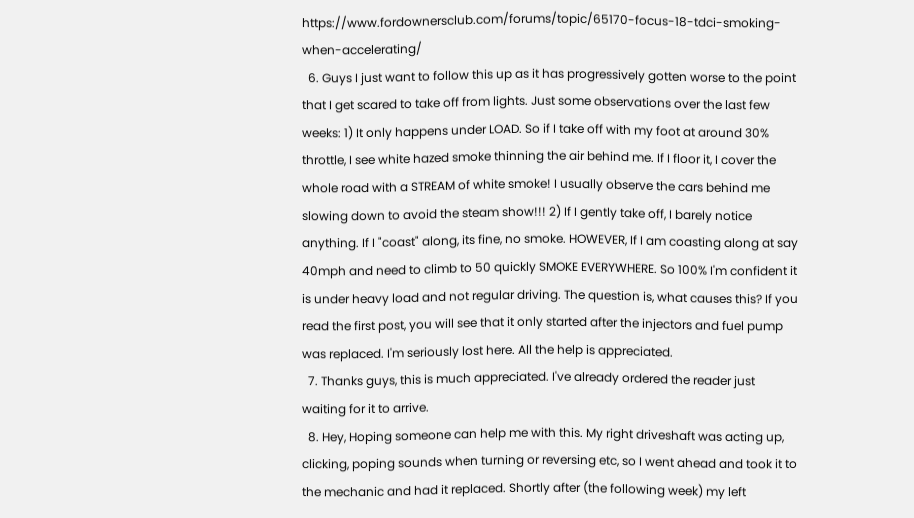https://www.fordownersclub.com/forums/topic/65170-focus-18-tdci-smoking-when-accelerating/
  6. Guys I just want to follow this up as it has progressively gotten worse to the point that I get scared to take off from lights. Just some observations over the last few weeks: 1) It only happens under LOAD. So if I take off with my foot at around 30% throttle, I see white hazed smoke thinning the air behind me. If I floor it, I cover the whole road with a STREAM of white smoke! I usually observe the cars behind me slowing down to avoid the steam show!!! 2) If I gently take off, I barely notice anything. If I "coast" along, its fine, no smoke. HOWEVER, If I am coasting along at say 40mph and need to climb to 50 quickly SMOKE EVERYWHERE. So 100% I'm confident it is under heavy load and not regular driving. The question is, what causes this? If you read the first post, you will see that it only started after the injectors and fuel pump was replaced. I'm seriously lost here. All the help is appreciated.
  7. Thanks guys, this is much appreciated. I've already ordered the reader just waiting for it to arrive.
  8. Hey, Hoping someone can help me with this. My right driveshaft was acting up, clicking, poping sounds when turning or reversing etc, so I went ahead and took it to the mechanic and had it replaced. Shortly after (the following week) my left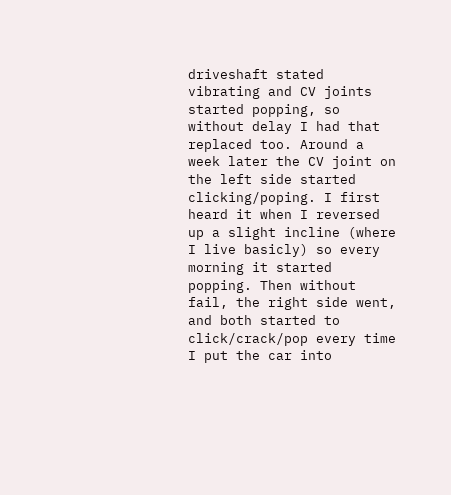driveshaft stated vibrating and CV joints started popping, so without delay I had that replaced too. Around a week later the CV joint on the left side started clicking/poping. I first heard it when I reversed up a slight incline (where I live basicly) so every morning it started popping. Then without fail, the right side went, and both started to click/crack/pop every time I put the car into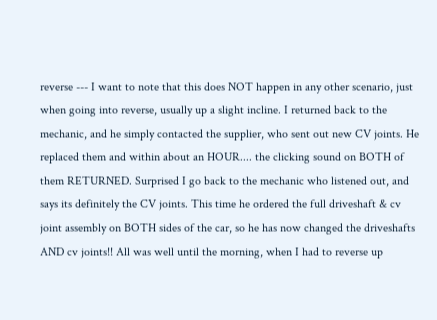reverse --- I want to note that this does NOT happen in any other scenario, just when going into reverse, usually up a slight incline. I returned back to the mechanic, and he simply contacted the supplier, who sent out new CV joints. He replaced them and within about an HOUR.... the clicking sound on BOTH of them RETURNED. Surprised I go back to the mechanic who listened out, and says its definitely the CV joints. This time he ordered the full driveshaft & cv joint assembly on BOTH sides of the car, so he has now changed the driveshafts AND cv joints!! All was well until the morning, when I had to reverse up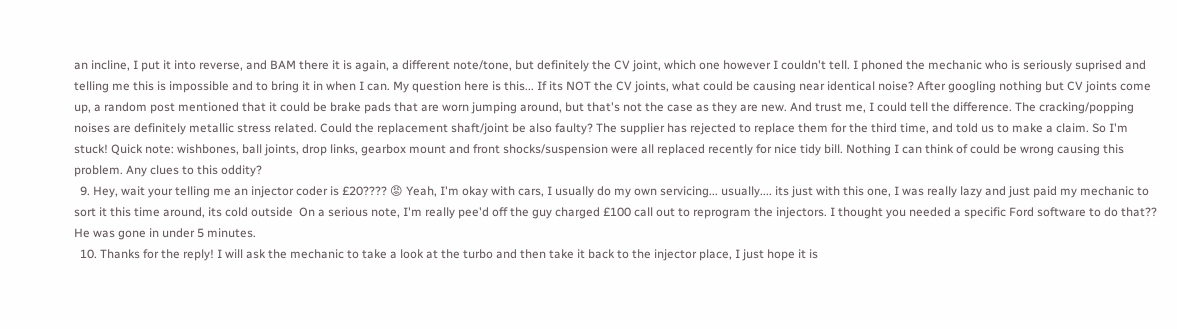an incline, I put it into reverse, and BAM there it is again, a different note/tone, but definitely the CV joint, which one however I couldn't tell. I phoned the mechanic who is seriously suprised and telling me this is impossible and to bring it in when I can. My question here is this... If its NOT the CV joints, what could be causing near identical noise? After googling nothing but CV joints come up, a random post mentioned that it could be brake pads that are worn jumping around, but that's not the case as they are new. And trust me, I could tell the difference. The cracking/popping noises are definitely metallic stress related. Could the replacement shaft/joint be also faulty? The supplier has rejected to replace them for the third time, and told us to make a claim. So I'm stuck! Quick note: wishbones, ball joints, drop links, gearbox mount and front shocks/suspension were all replaced recently for nice tidy bill. Nothing I can think of could be wrong causing this problem. Any clues to this oddity?
  9. Hey, wait your telling me an injector coder is £20???? 😡 Yeah, I'm okay with cars, I usually do my own servicing... usually.... its just with this one, I was really lazy and just paid my mechanic to sort it this time around, its cold outside  On a serious note, I'm really pee'd off the guy charged £100 call out to reprogram the injectors. I thought you needed a specific Ford software to do that?? He was gone in under 5 minutes.
  10. Thanks for the reply! I will ask the mechanic to take a look at the turbo and then take it back to the injector place, I just hope it is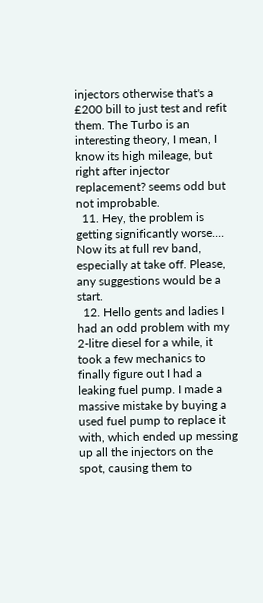injectors otherwise that's a £200 bill to just test and refit them. The Turbo is an interesting theory, I mean, I know its high mileage, but right after injector replacement? seems odd but not improbable.
  11. Hey, the problem is getting significantly worse.... Now its at full rev band, especially at take off. Please, any suggestions would be a start.
  12. Hello gents and ladies I had an odd problem with my 2-litre diesel for a while, it took a few mechanics to finally figure out I had a leaking fuel pump. I made a massive mistake by buying a used fuel pump to replace it with, which ended up messing up all the injectors on the spot, causing them to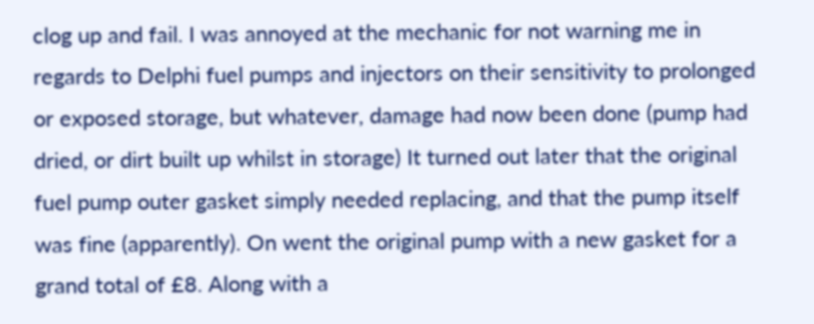clog up and fail. I was annoyed at the mechanic for not warning me in regards to Delphi fuel pumps and injectors on their sensitivity to prolonged or exposed storage, but whatever, damage had now been done (pump had dried, or dirt built up whilst in storage) It turned out later that the original fuel pump outer gasket simply needed replacing, and that the pump itself was fine (apparently). On went the original pump with a new gasket for a grand total of £8. Along with a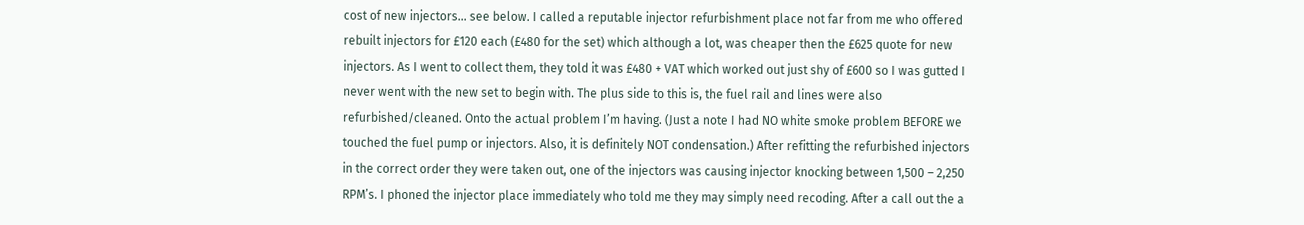cost of new injectors… see below. I called a reputable injector refurbishment place not far from me who offered rebuilt injectors for £120 each (£480 for the set) which although a lot, was cheaper then the £625 quote for new injectors. As I went to collect them, they told it was £480 + VAT which worked out just shy of £600 so I was gutted I never went with the new set to begin with. The plus side to this is, the fuel rail and lines were also refurbished/cleaned. Onto the actual problem I’m having. (Just a note I had NO white smoke problem BEFORE we touched the fuel pump or injectors. Also, it is definitely NOT condensation.) After refitting the refurbished injectors in the correct order they were taken out, one of the injectors was causing injector knocking between 1,500 – 2,250 RPM’s. I phoned the injector place immediately who told me they may simply need recoding. After a call out the a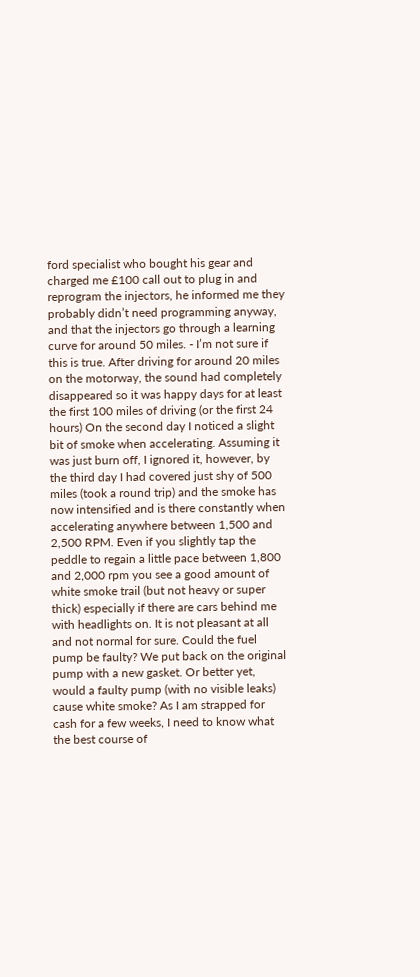ford specialist who bought his gear and charged me £100 call out to plug in and reprogram the injectors, he informed me they probably didn’t need programming anyway, and that the injectors go through a learning curve for around 50 miles. - I’m not sure if this is true. After driving for around 20 miles on the motorway, the sound had completely disappeared so it was happy days for at least the first 100 miles of driving (or the first 24 hours) On the second day I noticed a slight bit of smoke when accelerating. Assuming it was just burn off, I ignored it, however, by the third day I had covered just shy of 500 miles (took a round trip) and the smoke has now intensified and is there constantly when accelerating anywhere between 1,500 and 2,500 RPM. Even if you slightly tap the peddle to regain a little pace between 1,800 and 2,000 rpm you see a good amount of white smoke trail (but not heavy or super thick) especially if there are cars behind me with headlights on. It is not pleasant at all and not normal for sure. Could the fuel pump be faulty? We put back on the original pump with a new gasket. Or better yet, would a faulty pump (with no visible leaks) cause white smoke? As I am strapped for cash for a few weeks, I need to know what the best course of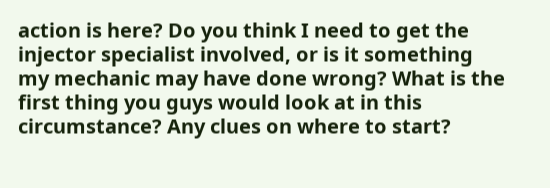action is here? Do you think I need to get the injector specialist involved, or is it something my mechanic may have done wrong? What is the first thing you guys would look at in this circumstance? Any clues on where to start?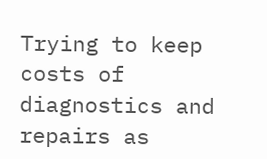Trying to keep costs of diagnostics and repairs as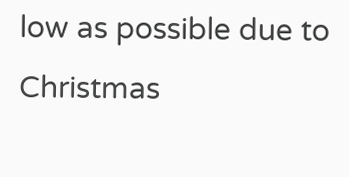low as possible due to Christmas